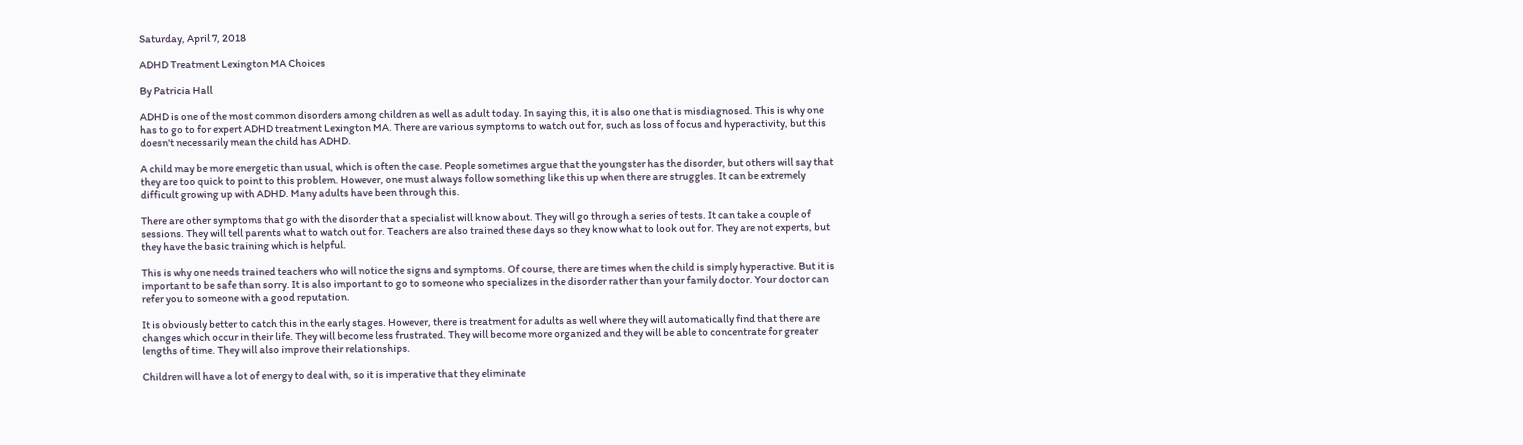Saturday, April 7, 2018

ADHD Treatment Lexington MA Choices

By Patricia Hall

ADHD is one of the most common disorders among children as well as adult today. In saying this, it is also one that is misdiagnosed. This is why one has to go to for expert ADHD treatment Lexington MA. There are various symptoms to watch out for, such as loss of focus and hyperactivity, but this doesn't necessarily mean the child has ADHD.

A child may be more energetic than usual, which is often the case. People sometimes argue that the youngster has the disorder, but others will say that they are too quick to point to this problem. However, one must always follow something like this up when there are struggles. It can be extremely difficult growing up with ADHD. Many adults have been through this.

There are other symptoms that go with the disorder that a specialist will know about. They will go through a series of tests. It can take a couple of sessions. They will tell parents what to watch out for. Teachers are also trained these days so they know what to look out for. They are not experts, but they have the basic training which is helpful.

This is why one needs trained teachers who will notice the signs and symptoms. Of course, there are times when the child is simply hyperactive. But it is important to be safe than sorry. It is also important to go to someone who specializes in the disorder rather than your family doctor. Your doctor can refer you to someone with a good reputation.

It is obviously better to catch this in the early stages. However, there is treatment for adults as well where they will automatically find that there are changes which occur in their life. They will become less frustrated. They will become more organized and they will be able to concentrate for greater lengths of time. They will also improve their relationships.

Children will have a lot of energy to deal with, so it is imperative that they eliminate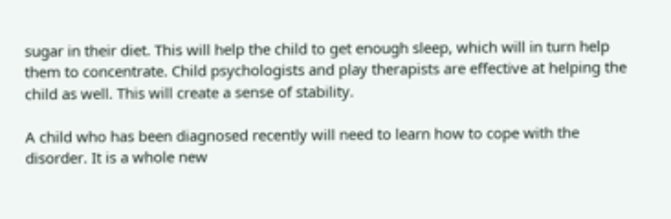sugar in their diet. This will help the child to get enough sleep, which will in turn help them to concentrate. Child psychologists and play therapists are effective at helping the child as well. This will create a sense of stability.

A child who has been diagnosed recently will need to learn how to cope with the disorder. It is a whole new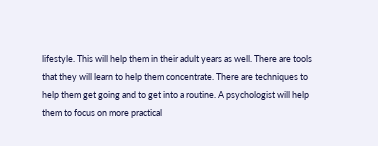lifestyle. This will help them in their adult years as well. There are tools that they will learn to help them concentrate. There are techniques to help them get going and to get into a routine. A psychologist will help them to focus on more practical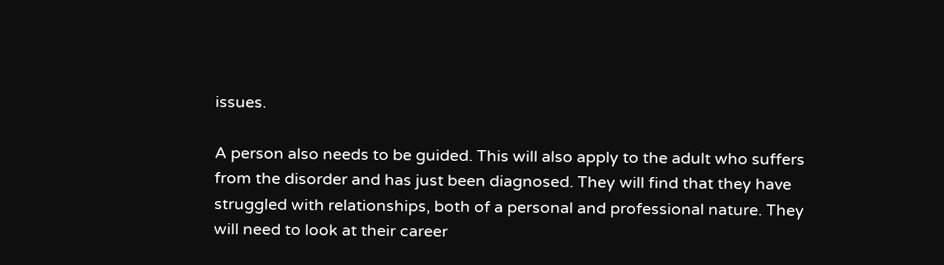issues.

A person also needs to be guided. This will also apply to the adult who suffers from the disorder and has just been diagnosed. They will find that they have struggled with relationships, both of a personal and professional nature. They will need to look at their career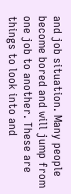and job situation. Many people become bored and will jump from one job to another. These are things to look into and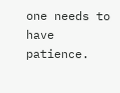one needs to have patience.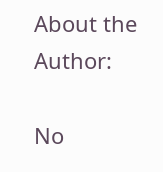About the Author:

No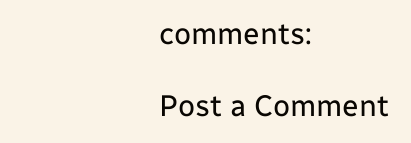comments:

Post a Comment